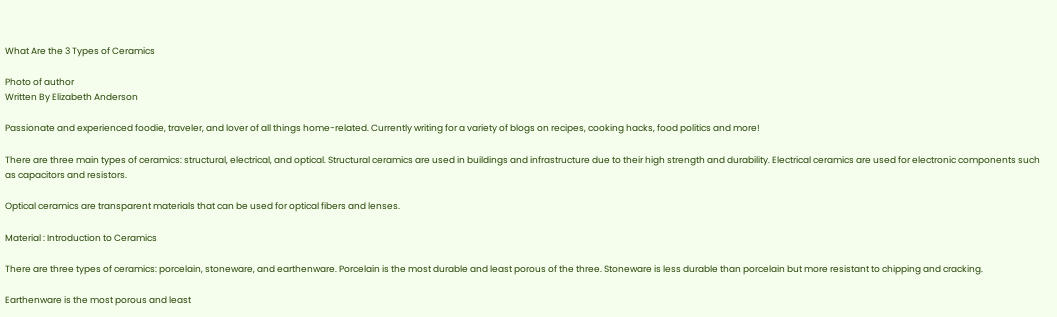What Are the 3 Types of Ceramics

Photo of author
Written By Elizabeth Anderson

Passionate and experienced foodie, traveler, and lover of all things home-related. Currently writing for a variety of blogs on recipes, cooking hacks, food politics and more!

There are three main types of ceramics: structural, electrical, and optical. Structural ceramics are used in buildings and infrastructure due to their high strength and durability. Electrical ceramics are used for electronic components such as capacitors and resistors.

Optical ceramics are transparent materials that can be used for optical fibers and lenses.

Material : Introduction to Ceramics

There are three types of ceramics: porcelain, stoneware, and earthenware. Porcelain is the most durable and least porous of the three. Stoneware is less durable than porcelain but more resistant to chipping and cracking.

Earthenware is the most porous and least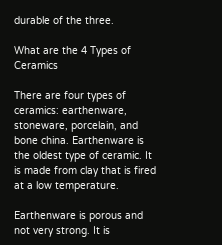durable of the three.

What are the 4 Types of Ceramics

There are four types of ceramics: earthenware, stoneware, porcelain, and bone china. Earthenware is the oldest type of ceramic. It is made from clay that is fired at a low temperature.

Earthenware is porous and not very strong. It is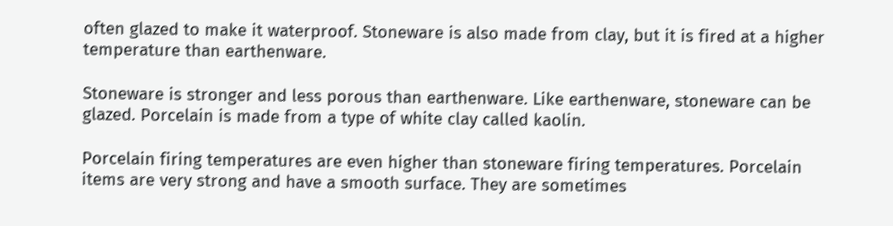often glazed to make it waterproof. Stoneware is also made from clay, but it is fired at a higher temperature than earthenware.

Stoneware is stronger and less porous than earthenware. Like earthenware, stoneware can be glazed. Porcelain is made from a type of white clay called kaolin.

Porcelain firing temperatures are even higher than stoneware firing temperatures. Porcelain items are very strong and have a smooth surface. They are sometimes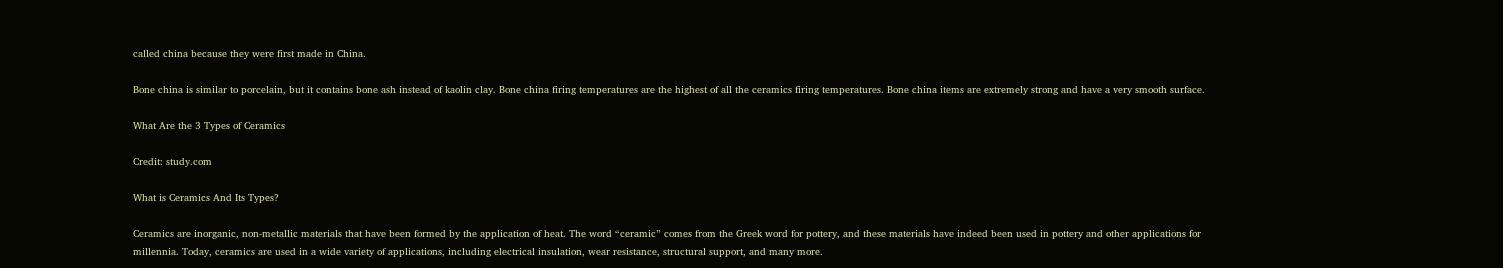called china because they were first made in China.

Bone china is similar to porcelain, but it contains bone ash instead of kaolin clay. Bone china firing temperatures are the highest of all the ceramics firing temperatures. Bone china items are extremely strong and have a very smooth surface.

What Are the 3 Types of Ceramics

Credit: study.com

What is Ceramics And Its Types?

Ceramics are inorganic, non-metallic materials that have been formed by the application of heat. The word “ceramic” comes from the Greek word for pottery, and these materials have indeed been used in pottery and other applications for millennia. Today, ceramics are used in a wide variety of applications, including electrical insulation, wear resistance, structural support, and many more.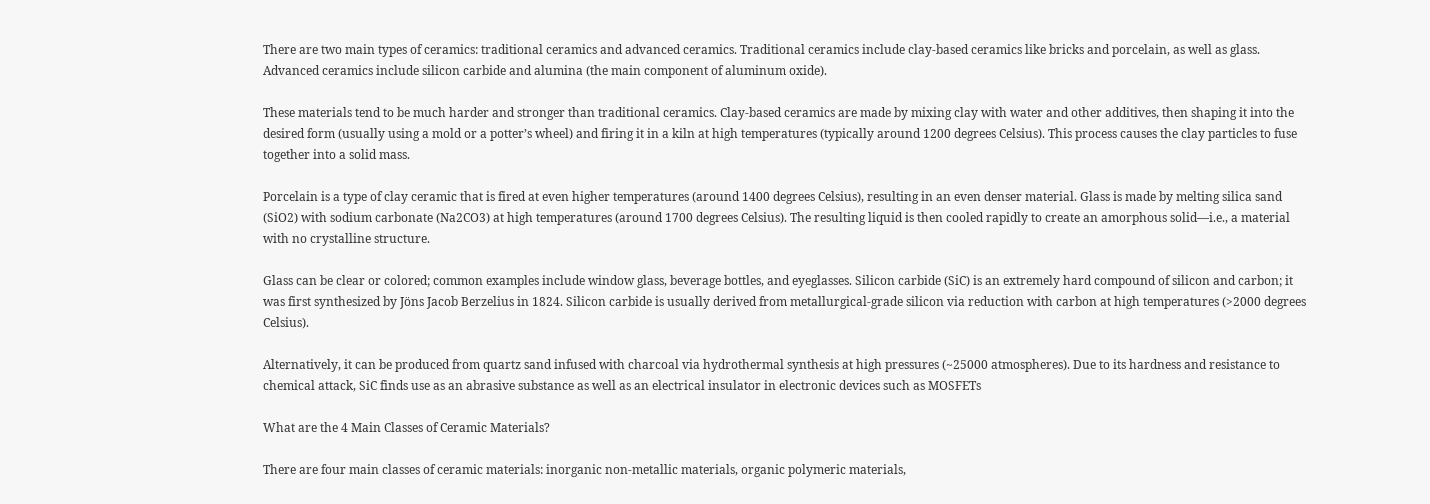There are two main types of ceramics: traditional ceramics and advanced ceramics. Traditional ceramics include clay-based ceramics like bricks and porcelain, as well as glass. Advanced ceramics include silicon carbide and alumina (the main component of aluminum oxide).

These materials tend to be much harder and stronger than traditional ceramics. Clay-based ceramics are made by mixing clay with water and other additives, then shaping it into the desired form (usually using a mold or a potter’s wheel) and firing it in a kiln at high temperatures (typically around 1200 degrees Celsius). This process causes the clay particles to fuse together into a solid mass.

Porcelain is a type of clay ceramic that is fired at even higher temperatures (around 1400 degrees Celsius), resulting in an even denser material. Glass is made by melting silica sand (SiO2) with sodium carbonate (Na2CO3) at high temperatures (around 1700 degrees Celsius). The resulting liquid is then cooled rapidly to create an amorphous solid—i.e., a material with no crystalline structure.

Glass can be clear or colored; common examples include window glass, beverage bottles, and eyeglasses. Silicon carbide (SiC) is an extremely hard compound of silicon and carbon; it was first synthesized by Jöns Jacob Berzelius in 1824. Silicon carbide is usually derived from metallurgical-grade silicon via reduction with carbon at high temperatures (>2000 degrees Celsius).

Alternatively, it can be produced from quartz sand infused with charcoal via hydrothermal synthesis at high pressures (~25000 atmospheres). Due to its hardness and resistance to chemical attack, SiC finds use as an abrasive substance as well as an electrical insulator in electronic devices such as MOSFETs

What are the 4 Main Classes of Ceramic Materials?

There are four main classes of ceramic materials: inorganic non-metallic materials, organic polymeric materials,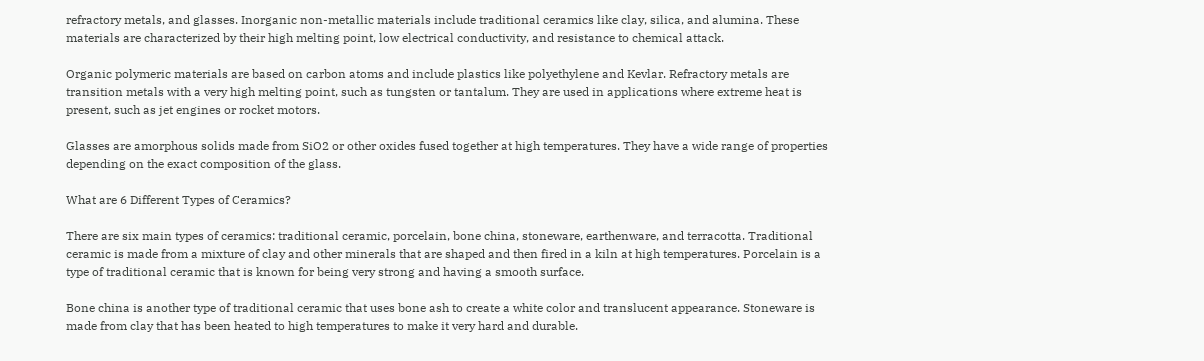refractory metals, and glasses. Inorganic non-metallic materials include traditional ceramics like clay, silica, and alumina. These materials are characterized by their high melting point, low electrical conductivity, and resistance to chemical attack.

Organic polymeric materials are based on carbon atoms and include plastics like polyethylene and Kevlar. Refractory metals are transition metals with a very high melting point, such as tungsten or tantalum. They are used in applications where extreme heat is present, such as jet engines or rocket motors.

Glasses are amorphous solids made from SiO2 or other oxides fused together at high temperatures. They have a wide range of properties depending on the exact composition of the glass.

What are 6 Different Types of Ceramics?

There are six main types of ceramics: traditional ceramic, porcelain, bone china, stoneware, earthenware, and terracotta. Traditional ceramic is made from a mixture of clay and other minerals that are shaped and then fired in a kiln at high temperatures. Porcelain is a type of traditional ceramic that is known for being very strong and having a smooth surface.

Bone china is another type of traditional ceramic that uses bone ash to create a white color and translucent appearance. Stoneware is made from clay that has been heated to high temperatures to make it very hard and durable.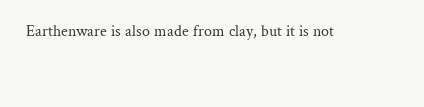Earthenware is also made from clay, but it is not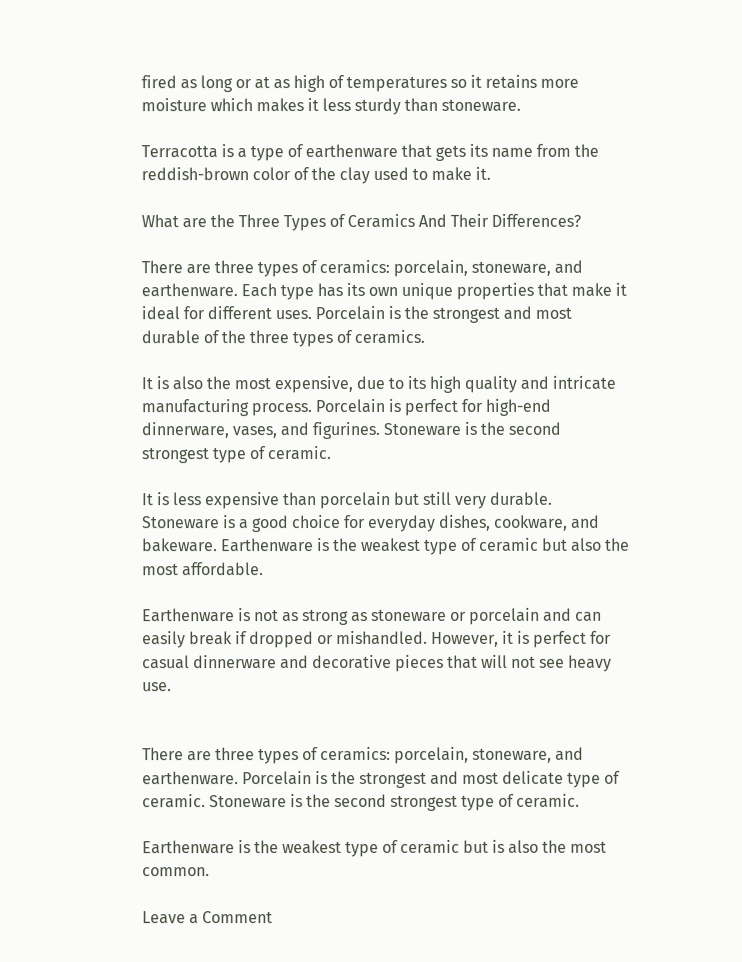fired as long or at as high of temperatures so it retains more moisture which makes it less sturdy than stoneware.

Terracotta is a type of earthenware that gets its name from the reddish-brown color of the clay used to make it.

What are the Three Types of Ceramics And Their Differences?

There are three types of ceramics: porcelain, stoneware, and earthenware. Each type has its own unique properties that make it ideal for different uses. Porcelain is the strongest and most durable of the three types of ceramics.

It is also the most expensive, due to its high quality and intricate manufacturing process. Porcelain is perfect for high-end dinnerware, vases, and figurines. Stoneware is the second strongest type of ceramic.

It is less expensive than porcelain but still very durable. Stoneware is a good choice for everyday dishes, cookware, and bakeware. Earthenware is the weakest type of ceramic but also the most affordable.

Earthenware is not as strong as stoneware or porcelain and can easily break if dropped or mishandled. However, it is perfect for casual dinnerware and decorative pieces that will not see heavy use.


There are three types of ceramics: porcelain, stoneware, and earthenware. Porcelain is the strongest and most delicate type of ceramic. Stoneware is the second strongest type of ceramic.

Earthenware is the weakest type of ceramic but is also the most common.

Leave a Comment